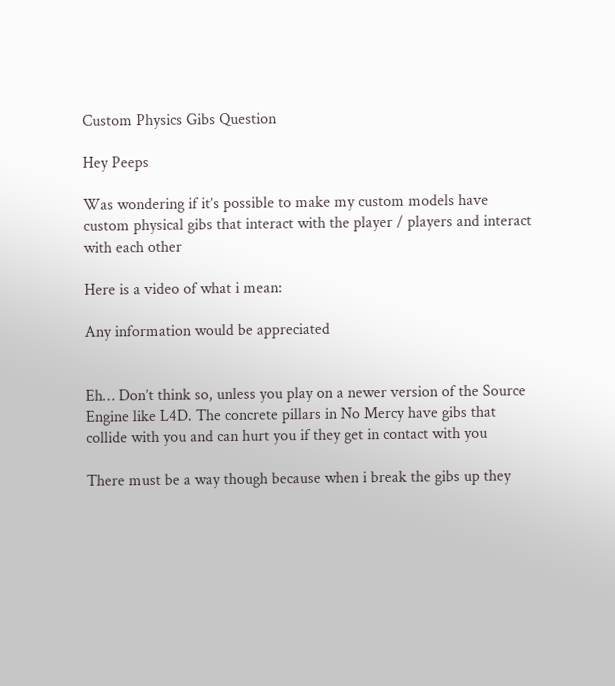Custom Physics Gibs Question

Hey Peeps

Was wondering if it’s possible to make my custom models have custom physical gibs that interact with the player / players and interact with each other

Here is a video of what i mean:

Any information would be appreciated


Eh… Don’t think so, unless you play on a newer version of the Source Engine like L4D. The concrete pillars in No Mercy have gibs that collide with you and can hurt you if they get in contact with you

There must be a way though because when i break the gibs up they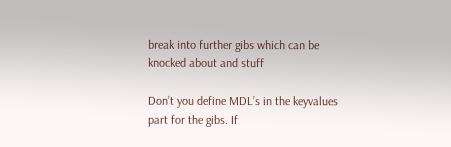break into further gibs which can be knocked about and stuff

Don’t you define MDL’s in the keyvalues part for the gibs. If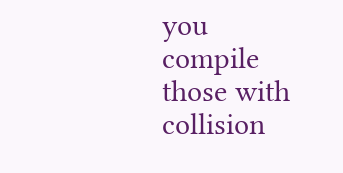you compile those with collision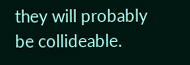they will probably be collideable.